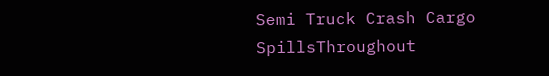Semi Truck Crash Cargo SpillsThroughout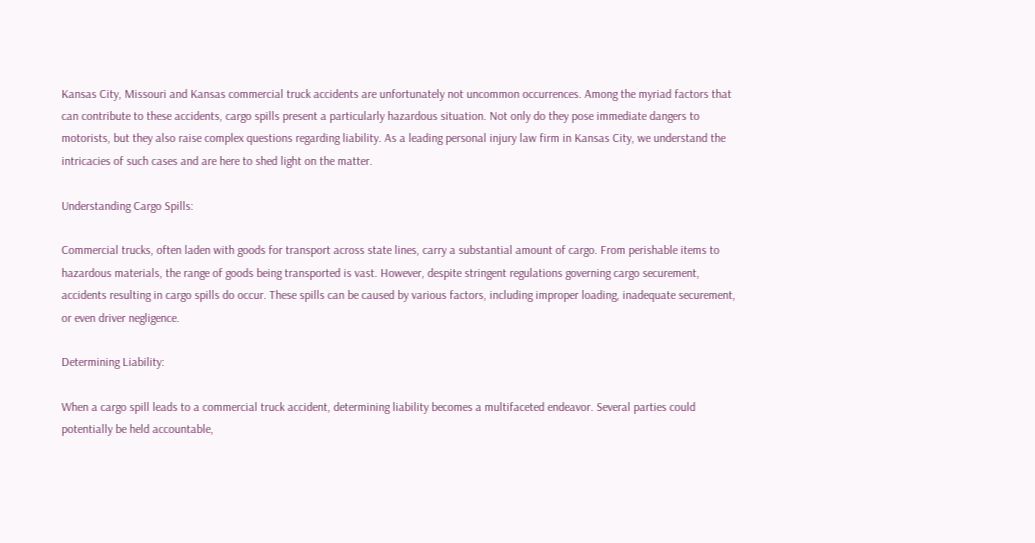Kansas City, Missouri and Kansas commercial truck accidents are unfortunately not uncommon occurrences. Among the myriad factors that can contribute to these accidents, cargo spills present a particularly hazardous situation. Not only do they pose immediate dangers to motorists, but they also raise complex questions regarding liability. As a leading personal injury law firm in Kansas City, we understand the intricacies of such cases and are here to shed light on the matter.

Understanding Cargo Spills:

Commercial trucks, often laden with goods for transport across state lines, carry a substantial amount of cargo. From perishable items to hazardous materials, the range of goods being transported is vast. However, despite stringent regulations governing cargo securement, accidents resulting in cargo spills do occur. These spills can be caused by various factors, including improper loading, inadequate securement, or even driver negligence.

Determining Liability:

When a cargo spill leads to a commercial truck accident, determining liability becomes a multifaceted endeavor. Several parties could potentially be held accountable,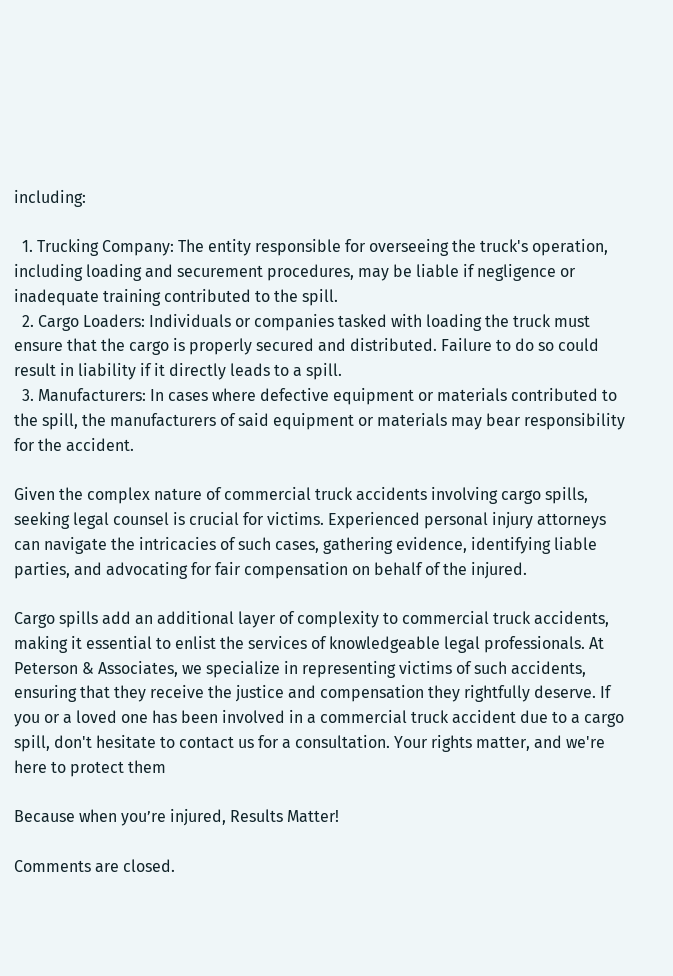including:

  1. Trucking Company: The entity responsible for overseeing the truck's operation, including loading and securement procedures, may be liable if negligence or inadequate training contributed to the spill.
  2. Cargo Loaders: Individuals or companies tasked with loading the truck must ensure that the cargo is properly secured and distributed. Failure to do so could result in liability if it directly leads to a spill.
  3. Manufacturers: In cases where defective equipment or materials contributed to the spill, the manufacturers of said equipment or materials may bear responsibility for the accident.

Given the complex nature of commercial truck accidents involving cargo spills, seeking legal counsel is crucial for victims. Experienced personal injury attorneys can navigate the intricacies of such cases, gathering evidence, identifying liable parties, and advocating for fair compensation on behalf of the injured.

Cargo spills add an additional layer of complexity to commercial truck accidents, making it essential to enlist the services of knowledgeable legal professionals. At Peterson & Associates, we specialize in representing victims of such accidents, ensuring that they receive the justice and compensation they rightfully deserve. If you or a loved one has been involved in a commercial truck accident due to a cargo spill, don't hesitate to contact us for a consultation. Your rights matter, and we're here to protect them

Because when you’re injured, Results Matter!

Comments are closed.